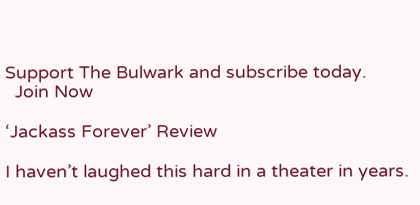Support The Bulwark and subscribe today.
  Join Now

‘Jackass Forever’ Review

I haven’t laughed this hard in a theater in years.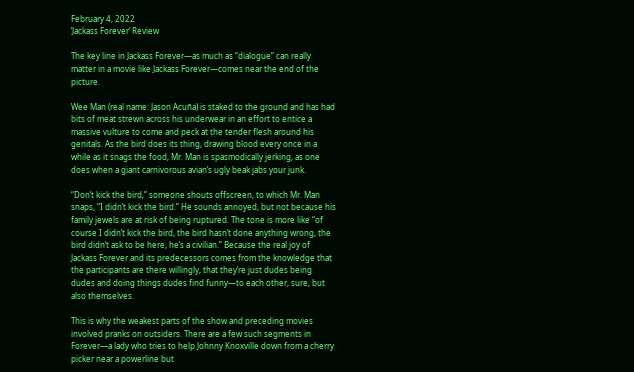February 4, 2022
‘Jackass Forever’ Review

The key line in Jackass Forever—as much as “dialogue” can really matter in a movie like Jackass Forever—comes near the end of the picture.

Wee Man (real name: Jason Acuña) is staked to the ground and has had bits of meat strewn across his underwear in an effort to entice a massive vulture to come and peck at the tender flesh around his genitals. As the bird does its thing, drawing blood every once in a while as it snags the food, Mr. Man is spasmodically jerking, as one does when a giant carnivorous avian’s ugly beak jabs your junk.

“Don’t kick the bird,” someone shouts offscreen, to which Mr. Man snaps, “I didn’t kick the bird.” He sounds annoyed, but not because his family jewels are at risk of being ruptured. The tone is more like “of course I didn’t kick the bird, the bird hasn’t done anything wrong, the bird didn’t ask to be here, he’s a civilian.” Because the real joy of Jackass Forever and its predecessors comes from the knowledge that the participants are there willingly, that they’re just dudes being dudes and doing things dudes find funny—to each other, sure, but also themselves.

This is why the weakest parts of the show and preceding movies involved pranks on outsiders. There are a few such segments in Forever—a lady who tries to help Johnny Knoxville down from a cherry picker near a powerline but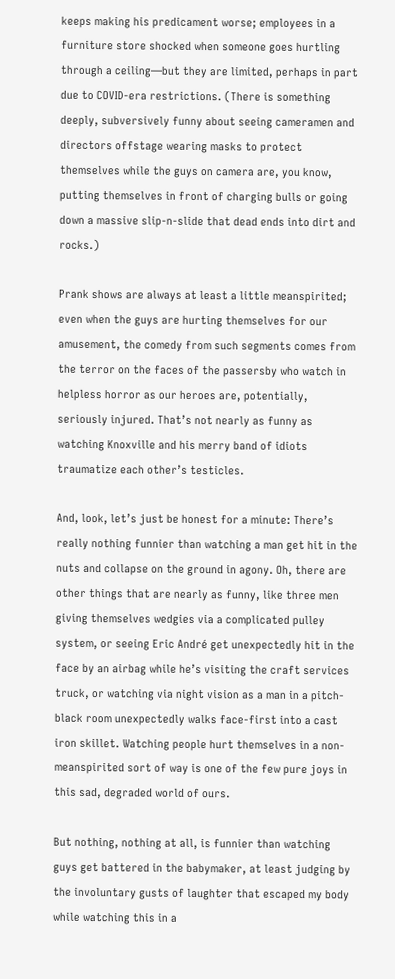keeps making his predicament worse; employees in a furniture store shocked when someone goes hurtling through a ceiling—but they are limited, perhaps in part due to COVID-era restrictions. (There is something deeply, subversively funny about seeing cameramen and directors offstage wearing masks to protect themselves while the guys on camera are, you know, putting themselves in front of charging bulls or going down a massive slip-n-slide that dead ends into dirt and rocks.)

Prank shows are always at least a little meanspirited; even when the guys are hurting themselves for our amusement, the comedy from such segments comes from the terror on the faces of the passersby who watch in helpless horror as our heroes are, potentially, seriously injured. That’s not nearly as funny as watching Knoxville and his merry band of idiots traumatize each other’s testicles.

And, look, let’s just be honest for a minute: There’s really nothing funnier than watching a man get hit in the nuts and collapse on the ground in agony. Oh, there are other things that are nearly as funny, like three men giving themselves wedgies via a complicated pulley system, or seeing Eric André get unexpectedly hit in the face by an airbag while he’s visiting the craft services truck, or watching via night vision as a man in a pitch-black room unexpectedly walks face-first into a cast iron skillet. Watching people hurt themselves in a non-meanspirited sort of way is one of the few pure joys in this sad, degraded world of ours.

But nothing, nothing at all, is funnier than watching guys get battered in the babymaker, at least judging by the involuntary gusts of laughter that escaped my body while watching this in a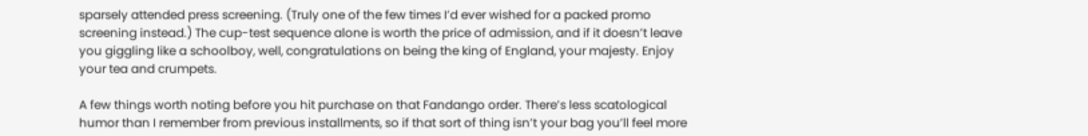sparsely attended press screening. (Truly one of the few times I’d ever wished for a packed promo screening instead.) The cup-test sequence alone is worth the price of admission, and if it doesn’t leave you giggling like a schoolboy, well, congratulations on being the king of England, your majesty. Enjoy your tea and crumpets.

A few things worth noting before you hit purchase on that Fandango order. There’s less scatological humor than I remember from previous installments, so if that sort of thing isn’t your bag you’ll feel more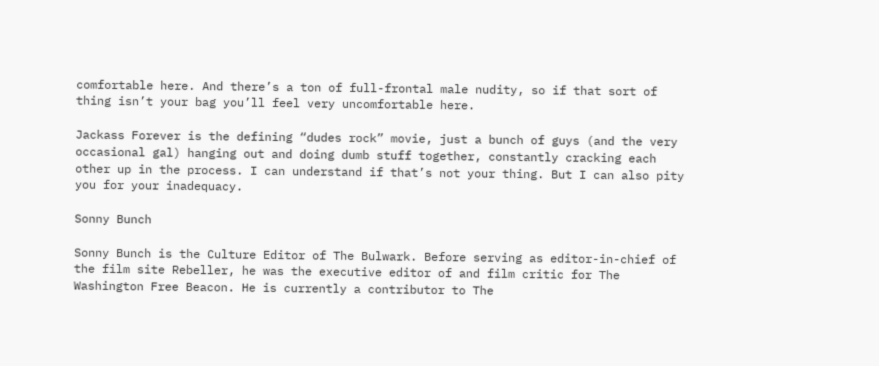comfortable here. And there’s a ton of full-frontal male nudity, so if that sort of thing isn’t your bag you’ll feel very uncomfortable here.

Jackass Forever is the defining “dudes rock” movie, just a bunch of guys (and the very occasional gal) hanging out and doing dumb stuff together, constantly cracking each other up in the process. I can understand if that’s not your thing. But I can also pity you for your inadequacy.

Sonny Bunch

Sonny Bunch is the Culture Editor of The Bulwark. Before serving as editor-in-chief of the film site Rebeller, he was the executive editor of and film critic for The Washington Free Beacon. He is currently a contributor to The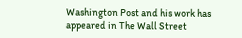Washington Post and his work has appeared in The Wall Street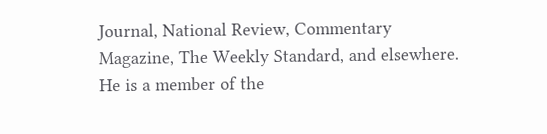Journal, National Review, Commentary Magazine, The Weekly Standard, and elsewhere. He is a member of the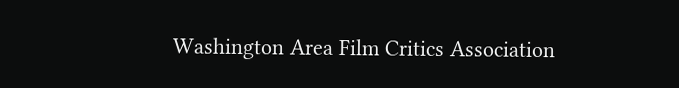Washington Area Film Critics Association